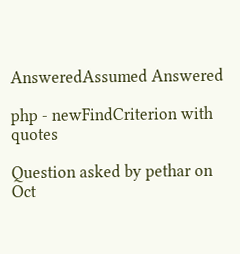AnsweredAssumed Answered

php - newFindCriterion with quotes

Question asked by pethar on Oct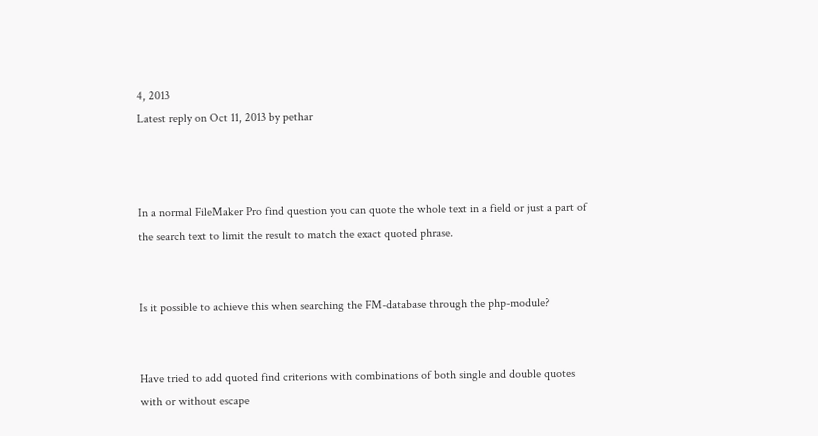4, 2013
Latest reply on Oct 11, 2013 by pethar



In a normal FileMaker Pro find question you can quote the whole text in a field or just a part of the search text to limit the result to match the exact quoted phrase.


Is it possible to achieve this when searching the FM-database through the php-module?


Have tried to add quoted find criterions with combinations of both single and double quotes with or without escape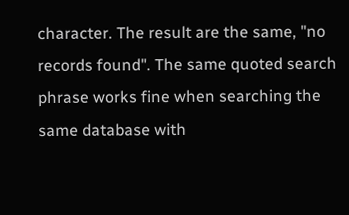character. The result are the same, "no records found". The same quoted search phrase works fine when searching the same database with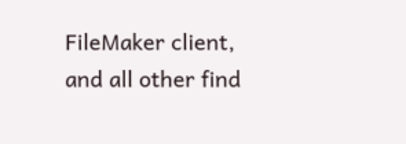FileMaker client, and all other find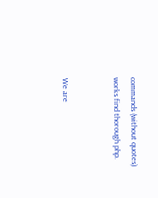commands (without quotes) works find thorough php.


We are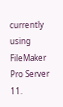currently using FileMaker Pro Server 11.